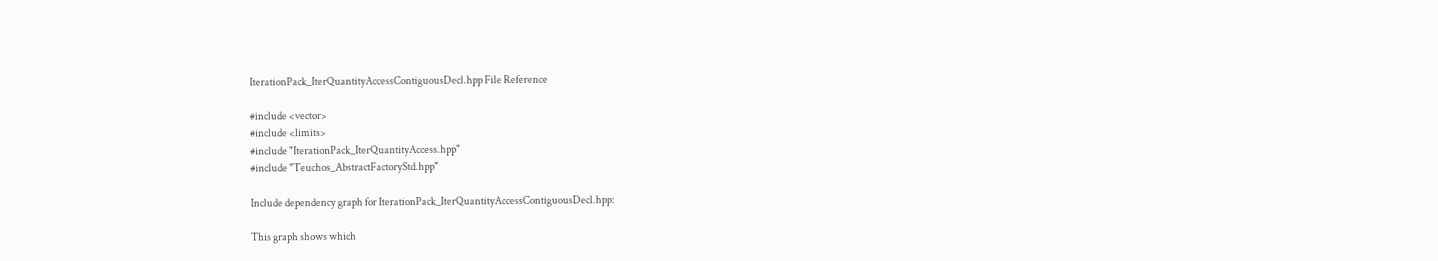IterationPack_IterQuantityAccessContiguousDecl.hpp File Reference

#include <vector>
#include <limits>
#include "IterationPack_IterQuantityAccess.hpp"
#include "Teuchos_AbstractFactoryStd.hpp"

Include dependency graph for IterationPack_IterQuantityAccessContiguousDecl.hpp:

This graph shows which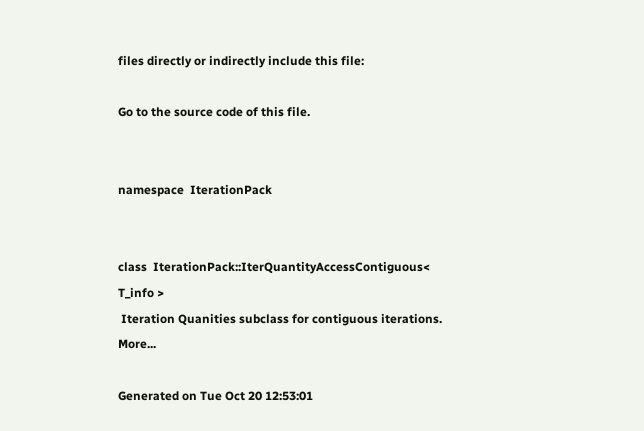files directly or indirectly include this file:

Go to the source code of this file.


namespace  IterationPack


class  IterationPack::IterQuantityAccessContiguous< T_info >
 Iteration Quanities subclass for contiguous iterations. More...

Generated on Tue Oct 20 12:53:01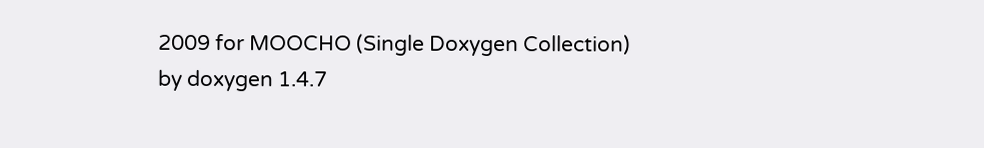2009 for MOOCHO (Single Doxygen Collection) by doxygen 1.4.7